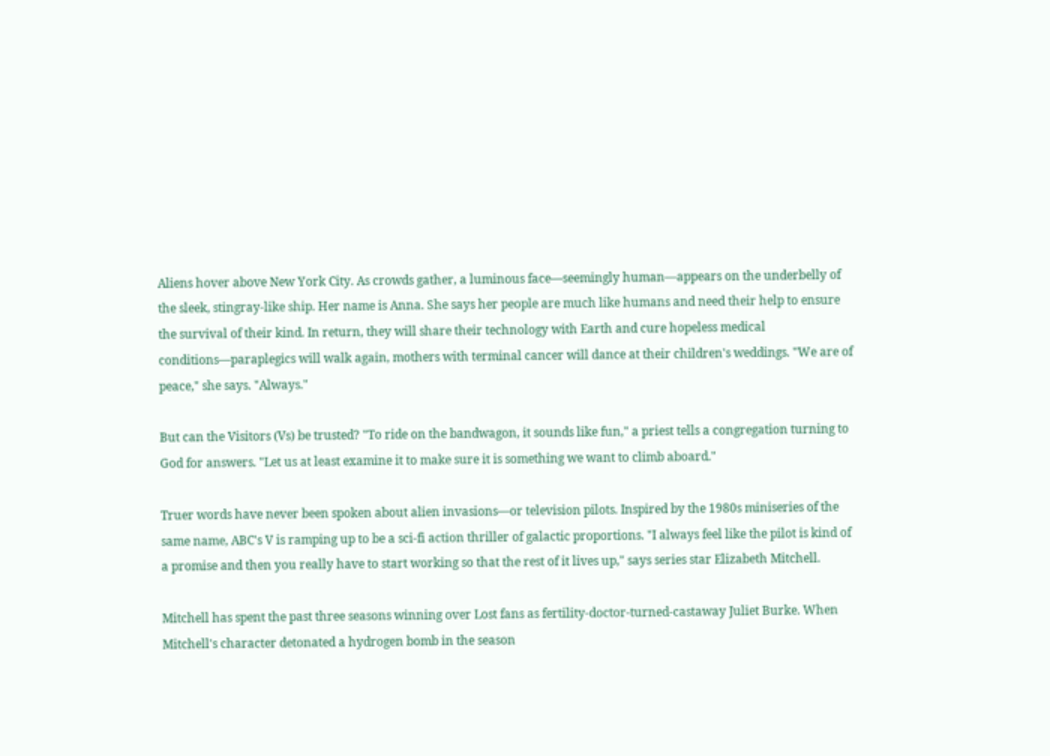Aliens hover above New York City. As crowds gather, a luminous face—seemingly human—appears on the underbelly of the sleek, stingray-like ship. Her name is Anna. She says her people are much like humans and need their help to ensure the survival of their kind. In return, they will share their technology with Earth and cure hopeless medical conditions—paraplegics will walk again, mothers with terminal cancer will dance at their children's weddings. "We are of peace," she says. "Always."

But can the Visitors (Vs) be trusted? "To ride on the bandwagon, it sounds like fun," a priest tells a congregation turning to God for answers. "Let us at least examine it to make sure it is something we want to climb aboard."

Truer words have never been spoken about alien invasions—or television pilots. Inspired by the 1980s miniseries of the same name, ABC's V is ramping up to be a sci-fi action thriller of galactic proportions. "I always feel like the pilot is kind of a promise and then you really have to start working so that the rest of it lives up," says series star Elizabeth Mitchell.

Mitchell has spent the past three seasons winning over Lost fans as fertility-doctor-turned-castaway Juliet Burke. When Mitchell's character detonated a hydrogen bomb in the season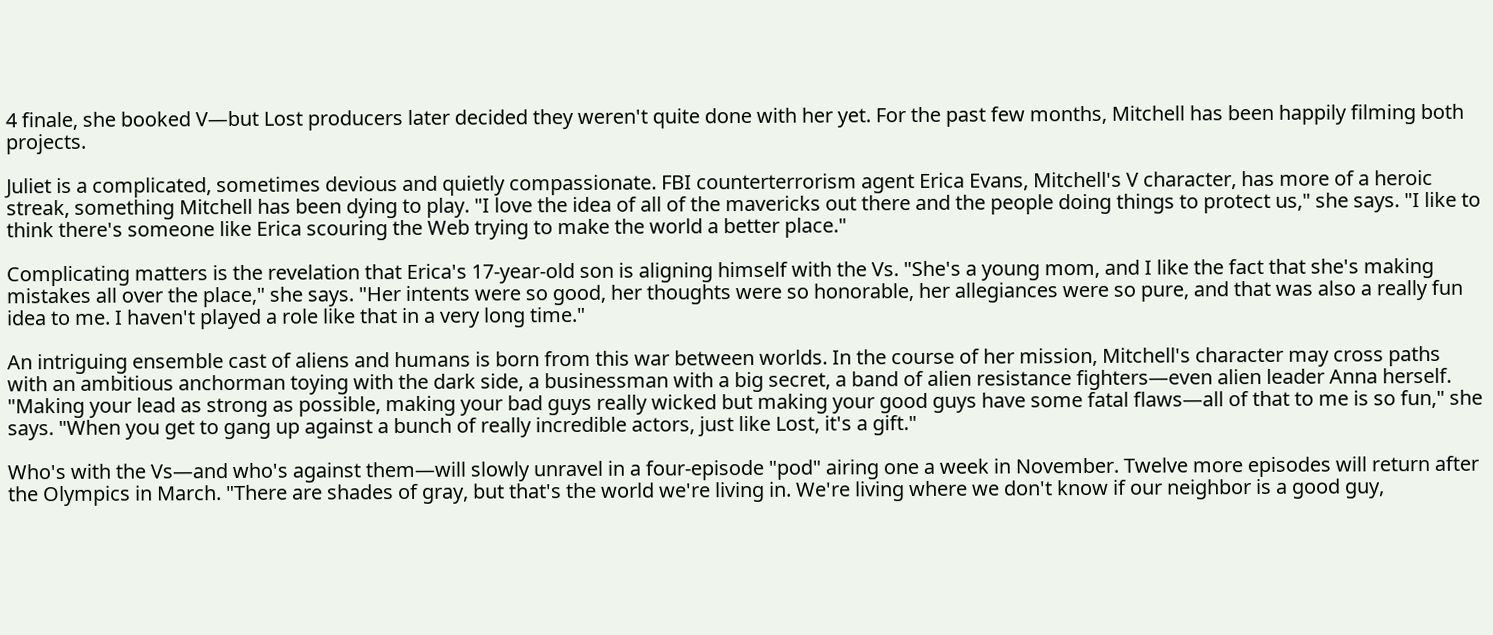4 finale, she booked V—but Lost producers later decided they weren't quite done with her yet. For the past few months, Mitchell has been happily filming both projects.

Juliet is a complicated, sometimes devious and quietly compassionate. FBI counterterrorism agent Erica Evans, Mitchell's V character, has more of a heroic streak, something Mitchell has been dying to play. "I love the idea of all of the mavericks out there and the people doing things to protect us," she says. "I like to think there's someone like Erica scouring the Web trying to make the world a better place."

Complicating matters is the revelation that Erica's 17-year-old son is aligning himself with the Vs. "She's a young mom, and I like the fact that she's making mistakes all over the place," she says. "Her intents were so good, her thoughts were so honorable, her allegiances were so pure, and that was also a really fun idea to me. I haven't played a role like that in a very long time."

An intriguing ensemble cast of aliens and humans is born from this war between worlds. In the course of her mission, Mitchell's character may cross paths with an ambitious anchorman toying with the dark side, a businessman with a big secret, a band of alien resistance fighters—even alien leader Anna herself. "Making your lead as strong as possible, making your bad guys really wicked but making your good guys have some fatal flaws—all of that to me is so fun," she says. "When you get to gang up against a bunch of really incredible actors, just like Lost, it's a gift."

Who's with the Vs—and who's against them—will slowly unravel in a four-episode "pod" airing one a week in November. Twelve more episodes will return after the Olympics in March. "There are shades of gray, but that's the world we're living in. We're living where we don't know if our neighbor is a good guy,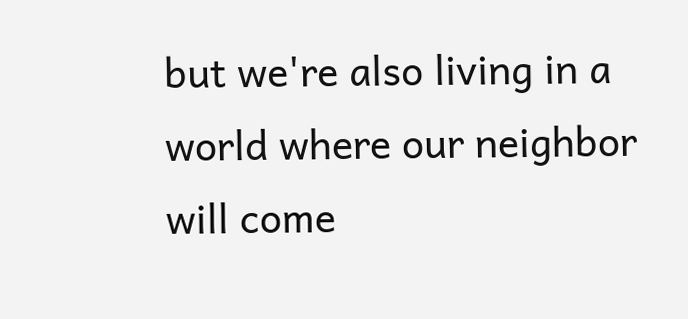but we're also living in a world where our neighbor will come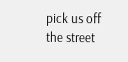pick us off the street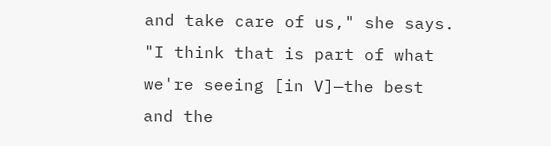and take care of us," she says. "I think that is part of what we're seeing [in V]—the best and the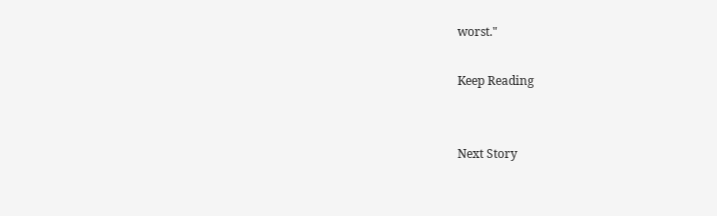worst."

Keep Reading


Next Story